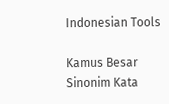Indonesian Tools

Kamus Besar
Sinonim Kata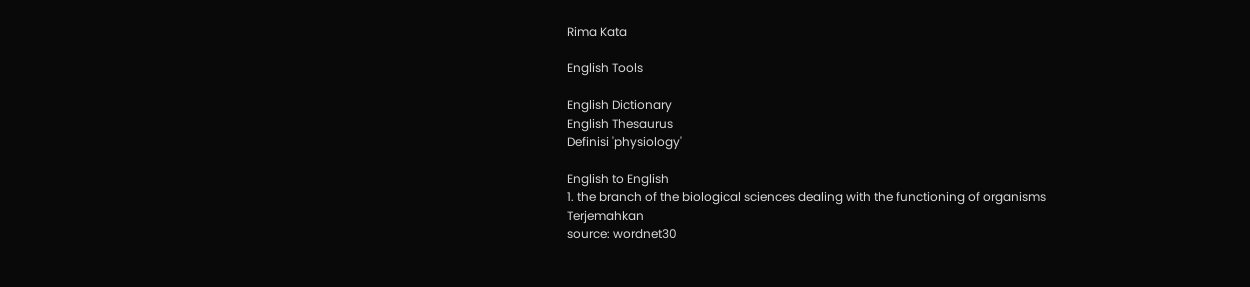Rima Kata

English Tools

English Dictionary
English Thesaurus
Definisi 'physiology'

English to English
1. the branch of the biological sciences dealing with the functioning of organisms Terjemahkan
source: wordnet30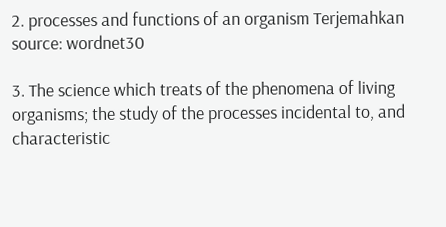2. processes and functions of an organism Terjemahkan
source: wordnet30

3. The science which treats of the phenomena of living organisms; the study of the processes incidental to, and characteristic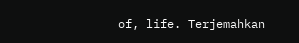of, life. Terjemahkan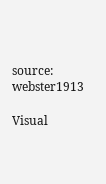source: webster1913

Visual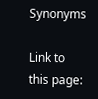Synonyms

Link to this page: